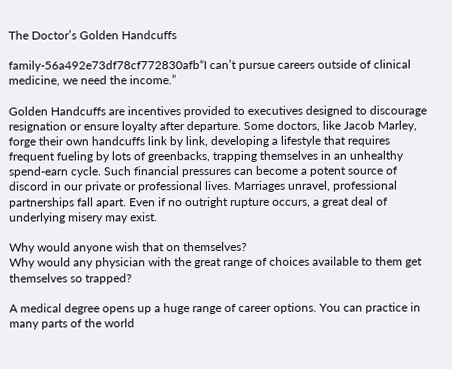The Doctor’s Golden Handcuffs

family-56a492e73df78cf772830afb“I can’t pursue careers outside of clinical medicine, we need the income.”

Golden Handcuffs are incentives provided to executives designed to discourage resignation or ensure loyalty after departure. Some doctors, like Jacob Marley, forge their own handcuffs link by link, developing a lifestyle that requires frequent fueling by lots of greenbacks, trapping themselves in an unhealthy spend-earn cycle. Such financial pressures can become a potent source of discord in our private or professional lives. Marriages unravel, professional partnerships fall apart. Even if no outright rupture occurs, a great deal of underlying misery may exist.

Why would anyone wish that on themselves?
Why would any physician with the great range of choices available to them get themselves so trapped?

A medical degree opens up a huge range of career options. You can practice in many parts of the world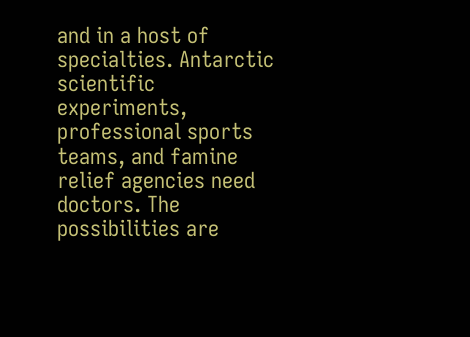and in a host of specialties. Antarctic scientific experiments, professional sports teams, and famine relief agencies need doctors. The possibilities are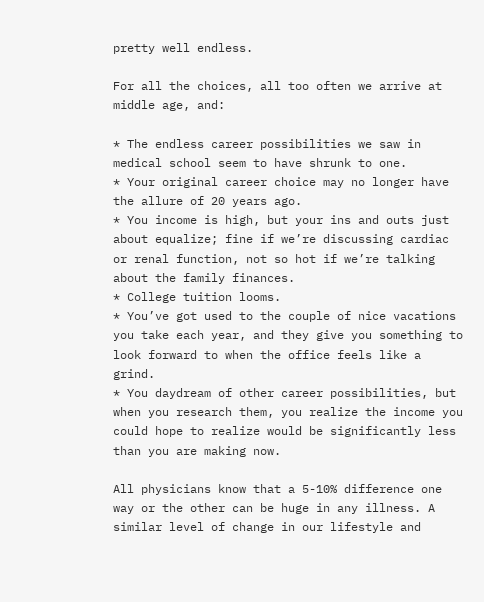pretty well endless.

For all the choices, all too often we arrive at middle age, and:

* The endless career possibilities we saw in medical school seem to have shrunk to one.
* Your original career choice may no longer have the allure of 20 years ago.
* You income is high, but your ins and outs just about equalize; fine if we’re discussing cardiac or renal function, not so hot if we’re talking about the family finances.
* College tuition looms.
* You’ve got used to the couple of nice vacations you take each year, and they give you something to look forward to when the office feels like a grind.
* You daydream of other career possibilities, but when you research them, you realize the income you could hope to realize would be significantly less than you are making now.

All physicians know that a 5-10% difference one way or the other can be huge in any illness. A similar level of change in our lifestyle and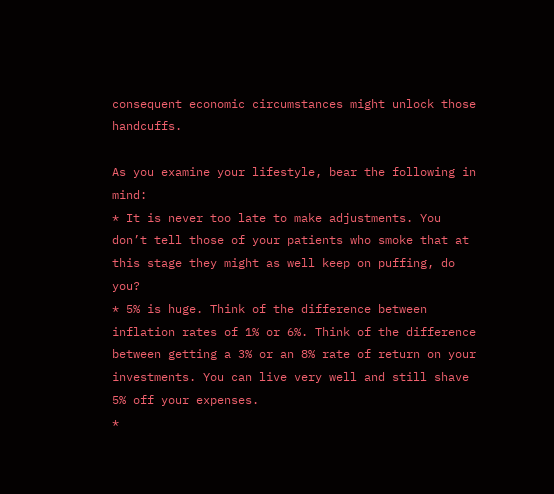consequent economic circumstances might unlock those handcuffs.

As you examine your lifestyle, bear the following in mind:
* It is never too late to make adjustments. You don’t tell those of your patients who smoke that at this stage they might as well keep on puffing, do you?
* 5% is huge. Think of the difference between inflation rates of 1% or 6%. Think of the difference between getting a 3% or an 8% rate of return on your investments. You can live very well and still shave 5% off your expenses.
*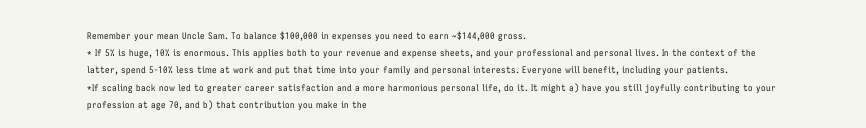Remember your mean Uncle Sam. To balance $100,000 in expenses you need to earn ~$144,000 gross.
* If 5% is huge, 10% is enormous. This applies both to your revenue and expense sheets, and your professional and personal lives. In the context of the latter, spend 5-10% less time at work and put that time into your family and personal interests. Everyone will benefit, including your patients.
*If scaling back now led to greater career satisfaction and a more harmonious personal life, do it. It might a) have you still joyfully contributing to your profession at age 70, and b) that contribution you make in the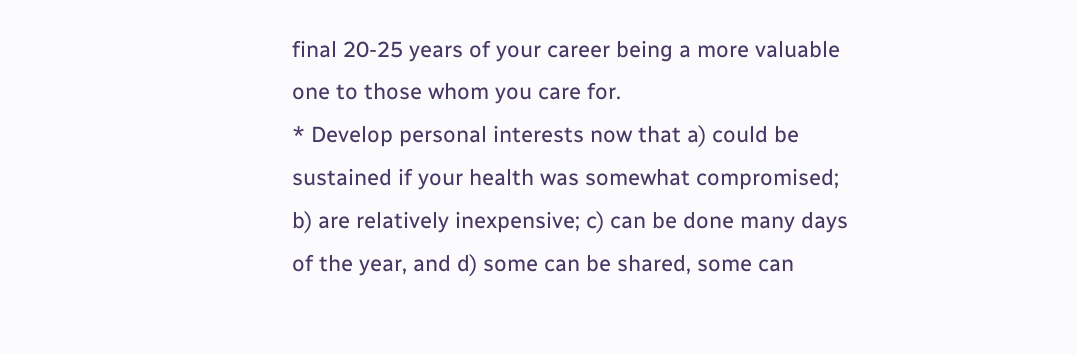final 20-25 years of your career being a more valuable one to those whom you care for.
* Develop personal interests now that a) could be sustained if your health was somewhat compromised; b) are relatively inexpensive; c) can be done many days of the year, and d) some can be shared, some can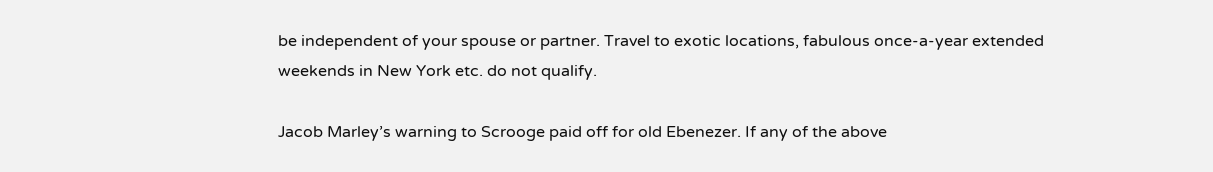be independent of your spouse or partner. Travel to exotic locations, fabulous once-a-year extended weekends in New York etc. do not qualify.

Jacob Marley’s warning to Scrooge paid off for old Ebenezer. If any of the above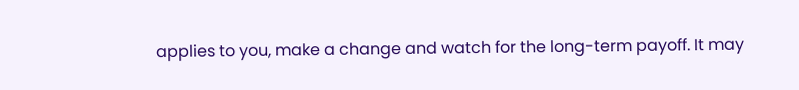applies to you, make a change and watch for the long-term payoff. It may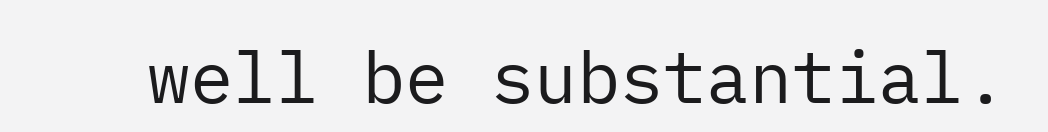well be substantial.